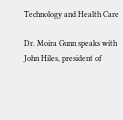Technology and Health Care

Dr. Moira Gunn speaks with John Hiles, president of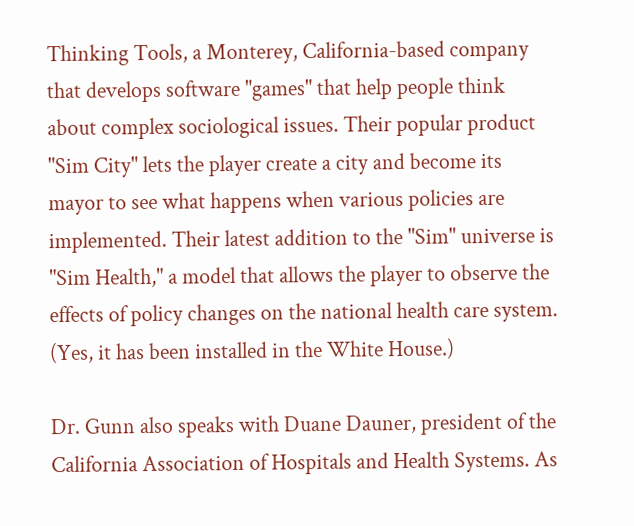Thinking Tools, a Monterey, California-based company that develops software "games" that help people think about complex sociological issues. Their popular product "Sim City" lets the player create a city and become its mayor to see what happens when various policies are implemented. Their latest addition to the "Sim" universe is "Sim Health," a model that allows the player to observe the effects of policy changes on the national health care system. (Yes, it has been installed in the White House.)

Dr. Gunn also speaks with Duane Dauner, president of the California Association of Hospitals and Health Systems. As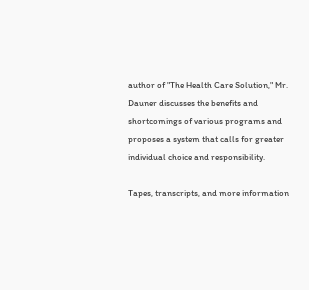author of "The Health Care Solution," Mr. Dauner discusses the benefits and shortcomings of various programs and proposes a system that calls for greater individual choice and responsibility.

Tapes, transcripts, and more information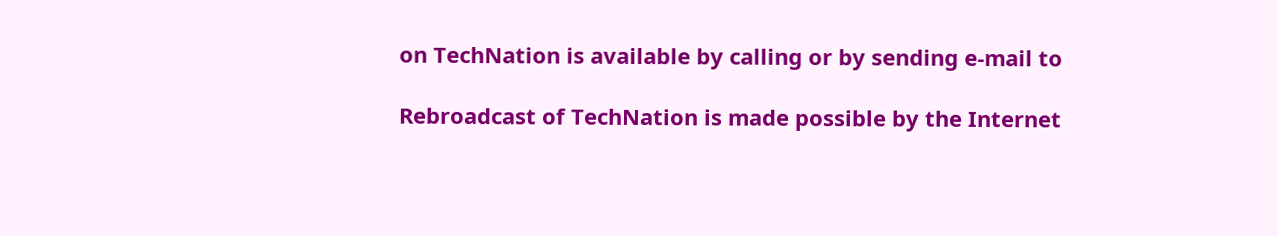on TechNation is available by calling or by sending e-mail to

Rebroadcast of TechNation is made possible by the Internet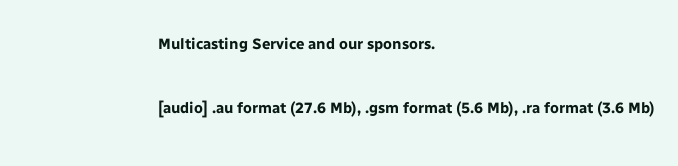Multicasting Service and our sponsors.

[audio] .au format (27.6 Mb), .gsm format (5.6 Mb), .ra format (3.6 Mb)